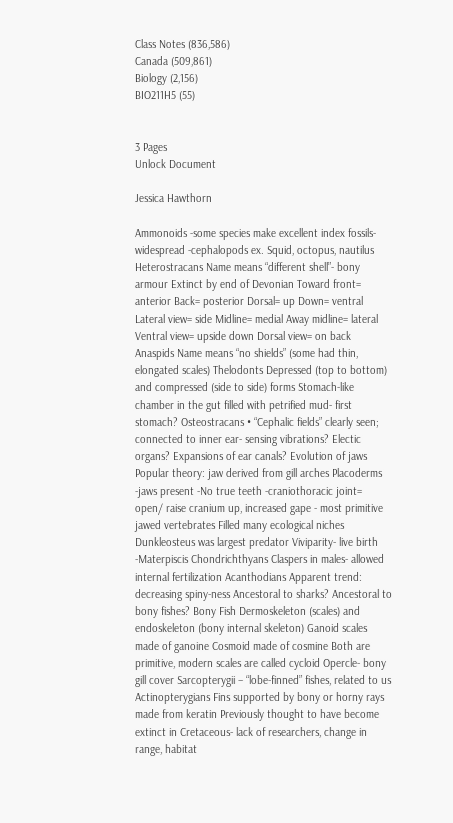Class Notes (836,586)
Canada (509,861)
Biology (2,156)
BIO211H5 (55)


3 Pages
Unlock Document

Jessica Hawthorn

Ammonoids -some species make excellent index fossils- widespread -cephalopods ex. Squid, octopus, nautilus Heterostracans Name means “different shell”- bony armour Extinct by end of Devonian Toward front= anterior Back= posterior Dorsal= up Down= ventral Lateral view= side Midline= medial Away midline= lateral Ventral view= upside down Dorsal view= on back Anaspids Name means “no shields” (some had thin, elongated scales) Thelodonts Depressed (top to bottom) and compressed (side to side) forms Stomach-like chamber in the gut filled with petrified mud- first stomach? Osteostracans • “Cephalic fields” clearly seen; connected to inner ear- sensing vibrations? Electic organs? Expansions of ear canals? Evolution of jaws Popular theory: jaw derived from gill arches Placoderms -jaws present -No true teeth -craniothoracic joint= open/ raise cranium up, increased gape - most primitive jawed vertebrates Filled many ecological niches Dunkleosteus was largest predator Viviparity- live birth -Materpiscis Chondrichthyans Claspers in males- allowed internal fertilization Acanthodians Apparent trend: decreasing spiny-ness Ancestoral to sharks? Ancestoral to bony fishes? Bony Fish Dermoskeleton (scales) and endoskeleton (bony internal skeleton) Ganoid scales made of ganoine Cosmoid made of cosmine Both are primitive, modern scales are called cycloid Opercle- bony gill cover Sarcopterygii – “lobe-finned” fishes, related to us Actinopterygians Fins supported by bony or horny rays made from keratin Previously thought to have become extinct in Cretaceous- lack of researchers, change in range, habitat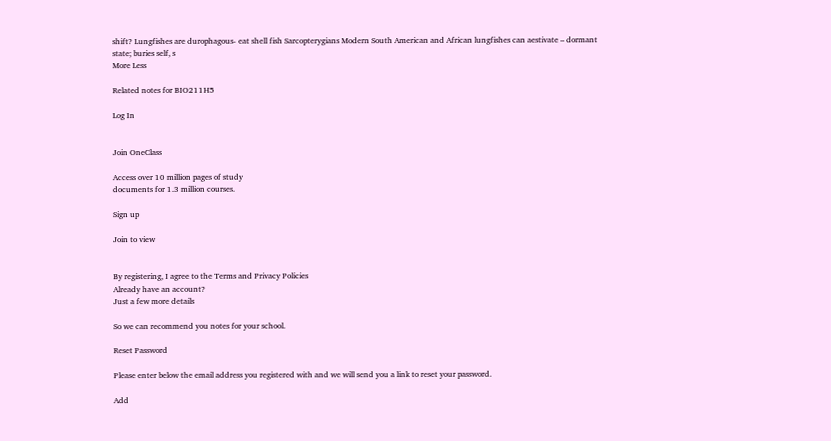shift? Lungfishes are durophagous- eat shell fish Sarcopterygians Modern South American and African lungfishes can aestivate – dormant state; buries self, s
More Less

Related notes for BIO211H5

Log In


Join OneClass

Access over 10 million pages of study
documents for 1.3 million courses.

Sign up

Join to view


By registering, I agree to the Terms and Privacy Policies
Already have an account?
Just a few more details

So we can recommend you notes for your school.

Reset Password

Please enter below the email address you registered with and we will send you a link to reset your password.

Add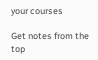your courses

Get notes from the top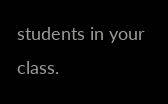students in your class.